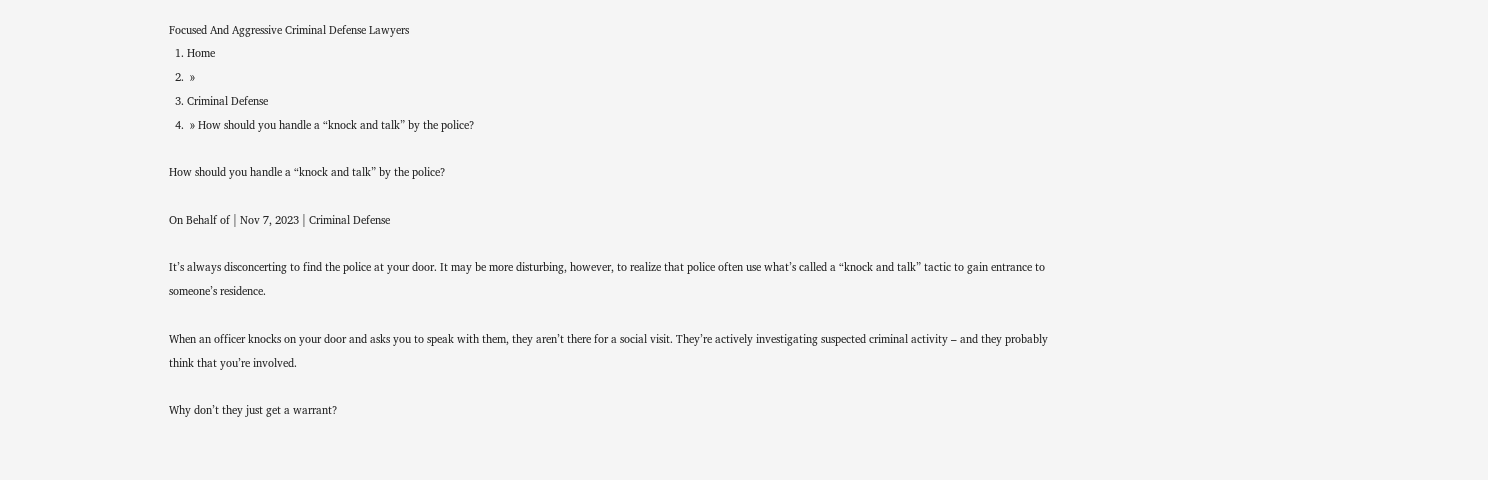Focused And Aggressive Criminal Defense Lawyers
  1. Home
  2.  »
  3. Criminal Defense
  4.  » How should you handle a “knock and talk” by the police?

How should you handle a “knock and talk” by the police?

On Behalf of | Nov 7, 2023 | Criminal Defense

It’s always disconcerting to find the police at your door. It may be more disturbing, however, to realize that police often use what’s called a “knock and talk” tactic to gain entrance to someone’s residence.

When an officer knocks on your door and asks you to speak with them, they aren’t there for a social visit. They’re actively investigating suspected criminal activity – and they probably think that you’re involved.

Why don’t they just get a warrant?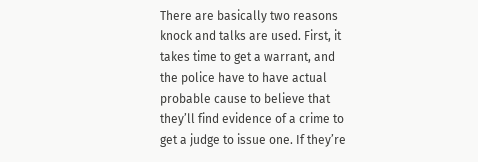There are basically two reasons knock and talks are used. First, it takes time to get a warrant, and the police have to have actual probable cause to believe that they’ll find evidence of a crime to get a judge to issue one. If they’re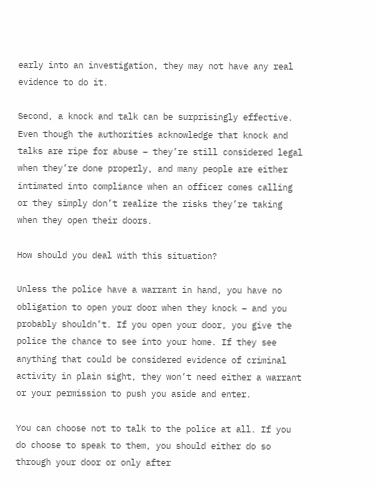early into an investigation, they may not have any real evidence to do it.

Second, a knock and talk can be surprisingly effective. Even though the authorities acknowledge that knock and talks are ripe for abuse – they’re still considered legal when they’re done properly, and many people are either intimated into compliance when an officer comes calling or they simply don’t realize the risks they’re taking when they open their doors.

How should you deal with this situation?

Unless the police have a warrant in hand, you have no obligation to open your door when they knock – and you probably shouldn’t. If you open your door, you give the police the chance to see into your home. If they see anything that could be considered evidence of criminal activity in plain sight, they won’t need either a warrant or your permission to push you aside and enter.

You can choose not to talk to the police at all. If you do choose to speak to them, you should either do so through your door or only after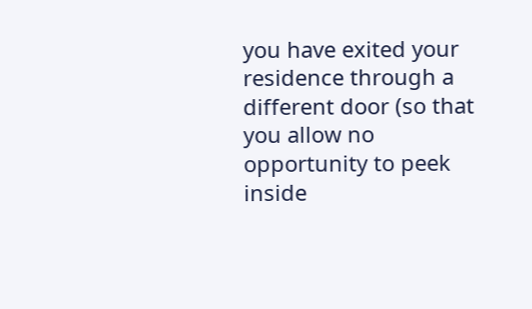you have exited your residence through a different door (so that you allow no opportunity to peek inside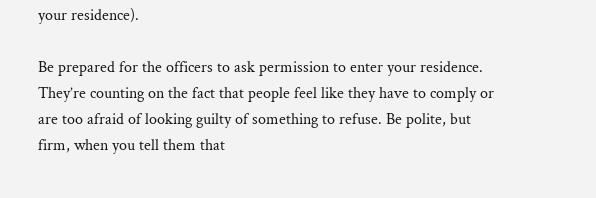your residence).

Be prepared for the officers to ask permission to enter your residence. They’re counting on the fact that people feel like they have to comply or are too afraid of looking guilty of something to refuse. Be polite, but firm, when you tell them that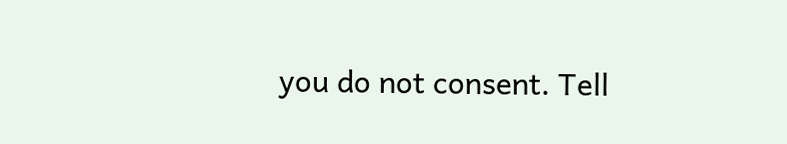you do not consent. Tell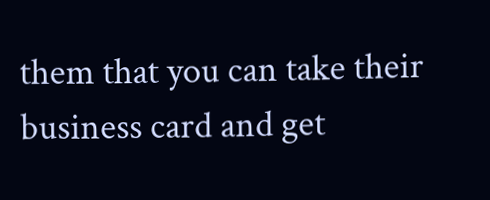them that you can take their business card and get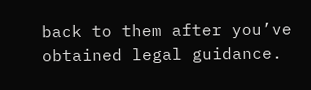back to them after you’ve obtained legal guidance.